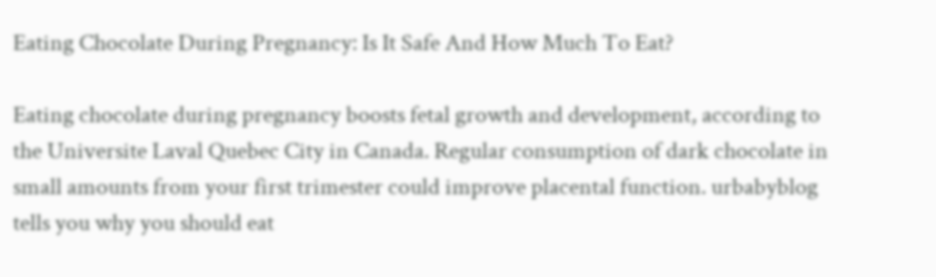Eating Chocolate During Pregnancy: Is It Safe And How Much To Eat?

Eating chocolate during pregnancy boosts fetal growth and development, according to the Universite Laval Quebec City in Canada. Regular consumption of dark chocolate in small amounts from your first trimester could improve placental function. urbabyblog tells you why you should eat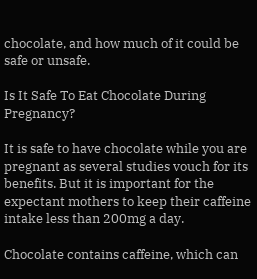chocolate, and how much of it could be safe or unsafe.

Is It Safe To Eat Chocolate During Pregnancy?

It is safe to have chocolate while you are pregnant as several studies vouch for its benefits. But it is important for the expectant mothers to keep their caffeine intake less than 200mg a day.

Chocolate contains caffeine, which can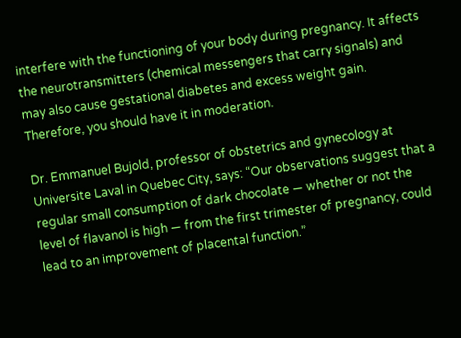interfere with the functioning of your body during pregnancy. It affects the neurotransmitters (chemical messengers that carry signals) and may also cause gestational diabetes and excess weight gain. Therefore, you should have it in moderation.

Dr. Emmanuel Bujold, professor of obstetrics and gynecology at Universite Laval in Quebec City, says: “Our observations suggest that a regular small consumption of dark chocolate — whether or not the level of flavanol is high — from the first trimester of pregnancy, could lead to an improvement of placental function.”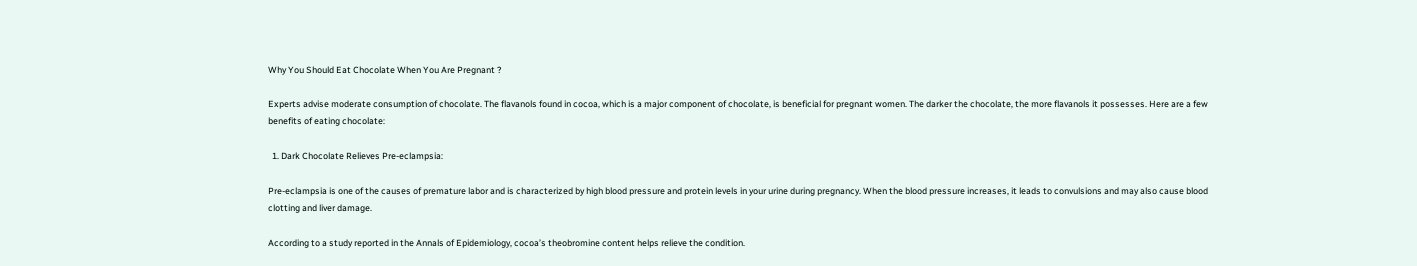Why You Should Eat Chocolate When You Are Pregnant ?

Experts advise moderate consumption of chocolate. The flavanols found in cocoa, which is a major component of chocolate, is beneficial for pregnant women. The darker the chocolate, the more flavanols it possesses. Here are a few benefits of eating chocolate:

  1. Dark Chocolate Relieves Pre-eclampsia:

Pre-eclampsia is one of the causes of premature labor and is characterized by high blood pressure and protein levels in your urine during pregnancy. When the blood pressure increases, it leads to convulsions and may also cause blood clotting and liver damage.

According to a study reported in the Annals of Epidemiology, cocoa’s theobromine content helps relieve the condition.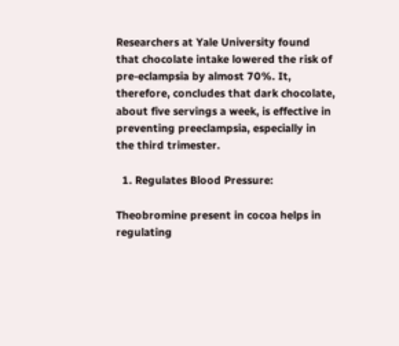Researchers at Yale University found that chocolate intake lowered the risk of pre-eclampsia by almost 70%. It, therefore, concludes that dark chocolate, about five servings a week, is effective in preventing preeclampsia, especially in the third trimester.

  1. Regulates Blood Pressure:

Theobromine present in cocoa helps in regulating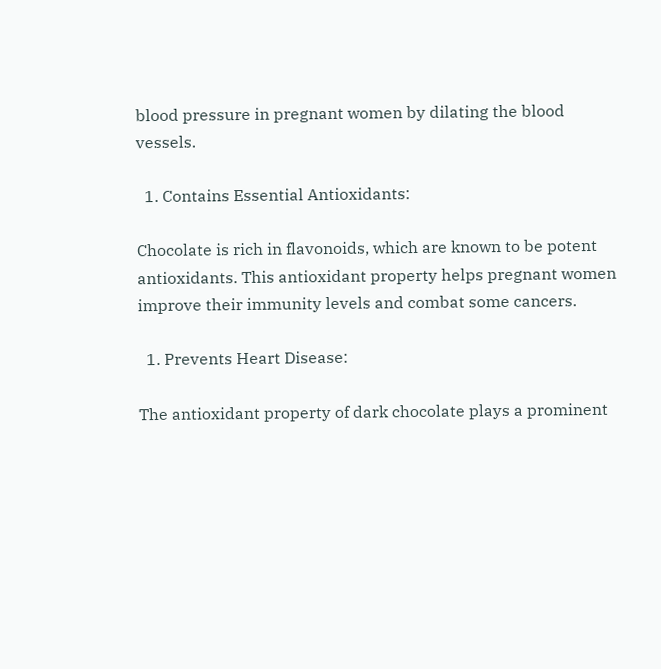blood pressure in pregnant women by dilating the blood vessels.

  1. Contains Essential Antioxidants:

Chocolate is rich in flavonoids, which are known to be potent antioxidants. This antioxidant property helps pregnant women improve their immunity levels and combat some cancers.

  1. Prevents Heart Disease:

The antioxidant property of dark chocolate plays a prominent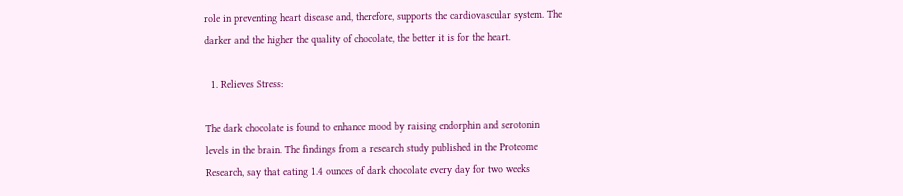role in preventing heart disease and, therefore, supports the cardiovascular system. The darker and the higher the quality of chocolate, the better it is for the heart.

  1. Relieves Stress:

The dark chocolate is found to enhance mood by raising endorphin and serotonin levels in the brain. The findings from a research study published in the Proteome Research, say that eating 1.4 ounces of dark chocolate every day for two weeks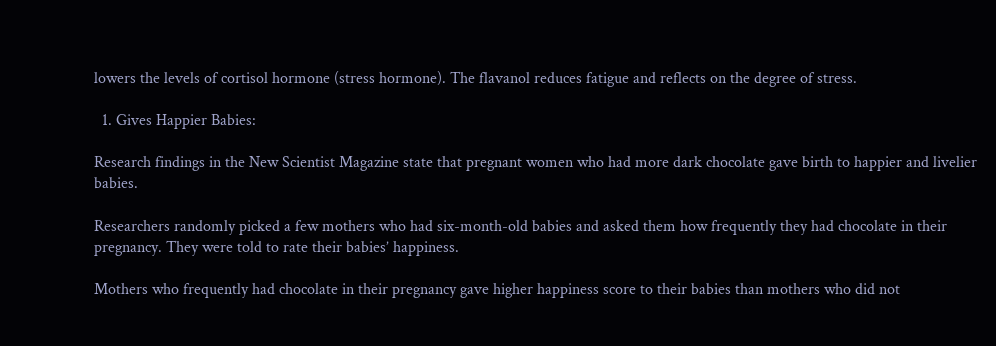lowers the levels of cortisol hormone (stress hormone). The flavanol reduces fatigue and reflects on the degree of stress.

  1. Gives Happier Babies:

Research findings in the New Scientist Magazine state that pregnant women who had more dark chocolate gave birth to happier and livelier babies.

Researchers randomly picked a few mothers who had six-month-old babies and asked them how frequently they had chocolate in their pregnancy. They were told to rate their babies’ happiness.

Mothers who frequently had chocolate in their pregnancy gave higher happiness score to their babies than mothers who did not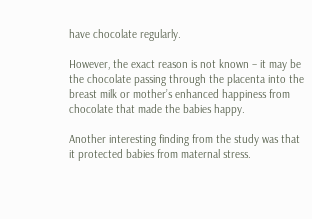have chocolate regularly.

However, the exact reason is not known – it may be the chocolate passing through the placenta into the breast milk or mother’s enhanced happiness from chocolate that made the babies happy.

Another interesting finding from the study was that it protected babies from maternal stress.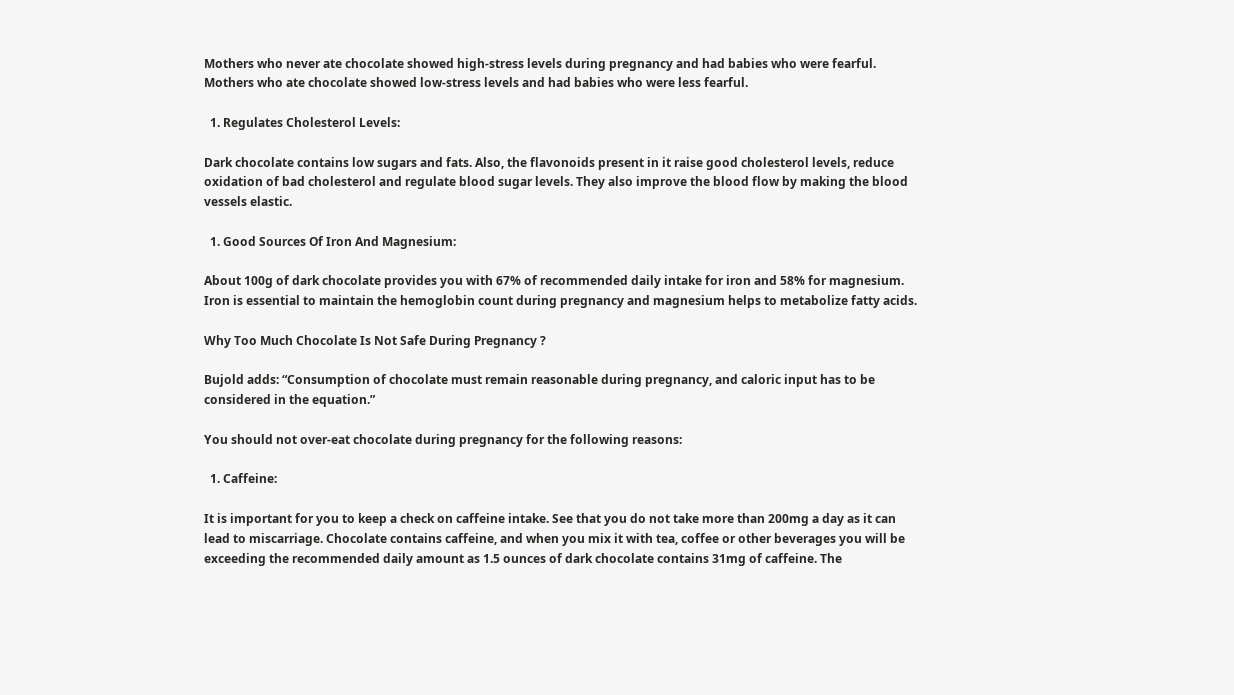Mothers who never ate chocolate showed high-stress levels during pregnancy and had babies who were fearful. Mothers who ate chocolate showed low-stress levels and had babies who were less fearful.

  1. Regulates Cholesterol Levels:

Dark chocolate contains low sugars and fats. Also, the flavonoids present in it raise good cholesterol levels, reduce oxidation of bad cholesterol and regulate blood sugar levels. They also improve the blood flow by making the blood vessels elastic.

  1. Good Sources Of Iron And Magnesium:

About 100g of dark chocolate provides you with 67% of recommended daily intake for iron and 58% for magnesium. Iron is essential to maintain the hemoglobin count during pregnancy and magnesium helps to metabolize fatty acids.

Why Too Much Chocolate Is Not Safe During Pregnancy ?

Bujold adds: “Consumption of chocolate must remain reasonable during pregnancy, and caloric input has to be considered in the equation.”

You should not over-eat chocolate during pregnancy for the following reasons:

  1. Caffeine:

It is important for you to keep a check on caffeine intake. See that you do not take more than 200mg a day as it can lead to miscarriage. Chocolate contains caffeine, and when you mix it with tea, coffee or other beverages you will be exceeding the recommended daily amount as 1.5 ounces of dark chocolate contains 31mg of caffeine. The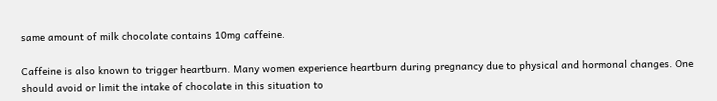same amount of milk chocolate contains 10mg caffeine.

Caffeine is also known to trigger heartburn. Many women experience heartburn during pregnancy due to physical and hormonal changes. One should avoid or limit the intake of chocolate in this situation to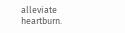alleviate heartburn.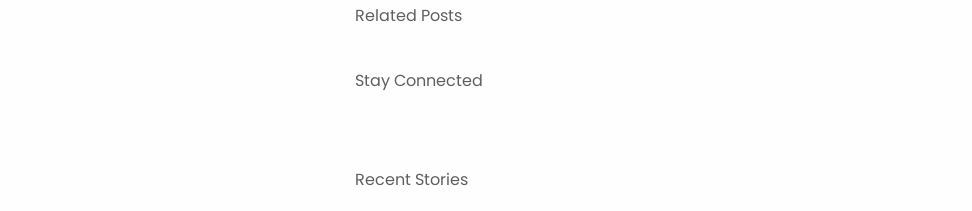Related Posts

Stay Connected


Recent Stories